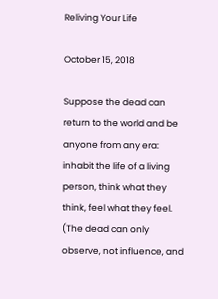Reliving Your Life

October 15, 2018

Suppose the dead can return to the world and be anyone from any era: inhabit the life of a living person, think what they think, feel what they feel. (The dead can only observe, not influence, and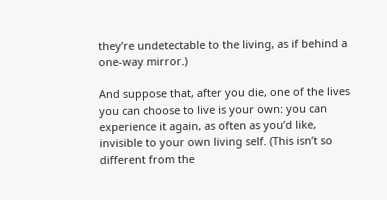they’re undetectable to the living, as if behind a one-way mirror.)

And suppose that, after you die, one of the lives you can choose to live is your own: you can experience it again, as often as you’d like, invisible to your own living self. (This isn’t so different from the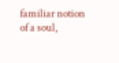familiar notion of a soul,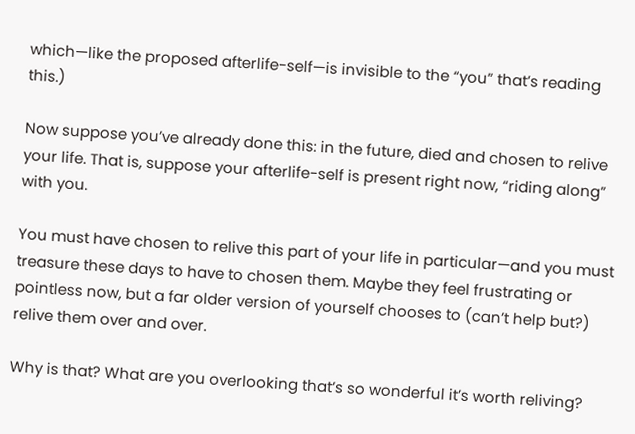which—like the proposed afterlife-self—is invisible to the “you” that’s reading this.)

Now suppose you’ve already done this: in the future, died and chosen to relive your life. That is, suppose your afterlife-self is present right now, “riding along” with you.

You must have chosen to relive this part of your life in particular—and you must treasure these days to have to chosen them. Maybe they feel frustrating or pointless now, but a far older version of yourself chooses to (can’t help but?) relive them over and over.

Why is that? What are you overlooking that’s so wonderful it’s worth reliving?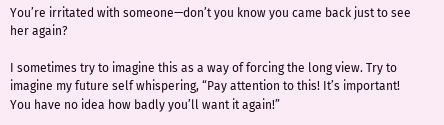You’re irritated with someone—don’t you know you came back just to see her again?

I sometimes try to imagine this as a way of forcing the long view. Try to imagine my future self whispering, “Pay attention to this! It’s important! You have no idea how badly you’ll want it again!”